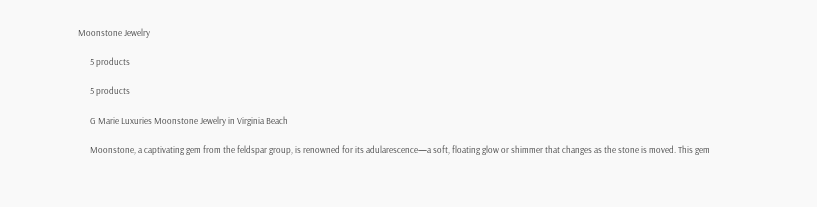Moonstone Jewelry

      5 products

      5 products

      G Marie Luxuries Moonstone Jewelry in Virginia Beach

      Moonstone, a captivating gem from the feldspar group, is renowned for its adularescence—a soft, floating glow or shimmer that changes as the stone is moved. This gem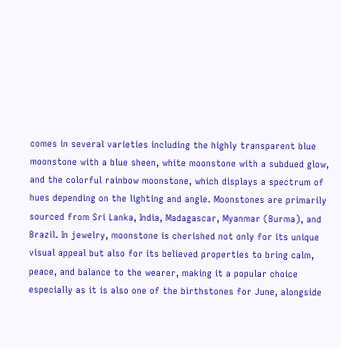comes in several varieties including the highly transparent blue moonstone with a blue sheen, white moonstone with a subdued glow, and the colorful rainbow moonstone, which displays a spectrum of hues depending on the lighting and angle. Moonstones are primarily sourced from Sri Lanka, India, Madagascar, Myanmar (Burma), and Brazil. In jewelry, moonstone is cherished not only for its unique visual appeal but also for its believed properties to bring calm, peace, and balance to the wearer, making it a popular choice especially as it is also one of the birthstones for June, alongside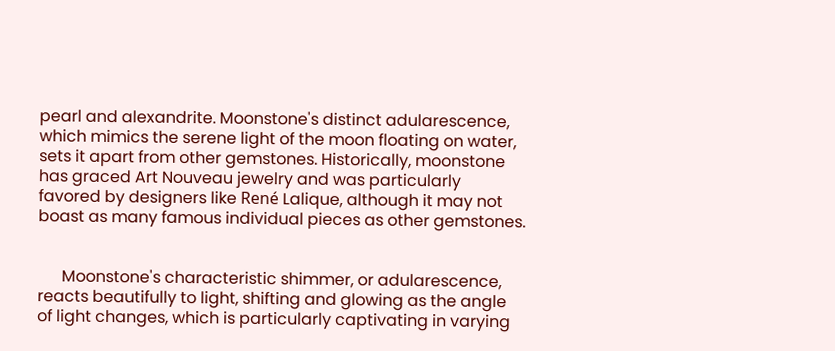pearl and alexandrite. Moonstone's distinct adularescence, which mimics the serene light of the moon floating on water, sets it apart from other gemstones. Historically, moonstone has graced Art Nouveau jewelry and was particularly favored by designers like René Lalique, although it may not boast as many famous individual pieces as other gemstones.


      Moonstone's characteristic shimmer, or adularescence, reacts beautifully to light, shifting and glowing as the angle of light changes, which is particularly captivating in varying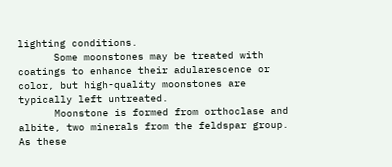lighting conditions.
      Some moonstones may be treated with coatings to enhance their adularescence or color, but high-quality moonstones are typically left untreated.
      Moonstone is formed from orthoclase and albite, two minerals from the feldspar group. As these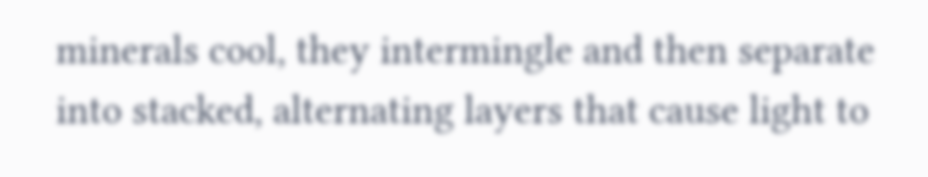minerals cool, they intermingle and then separate into stacked, alternating layers that cause light to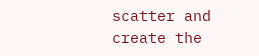scatter and create the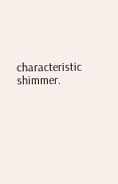characteristic shimmer.